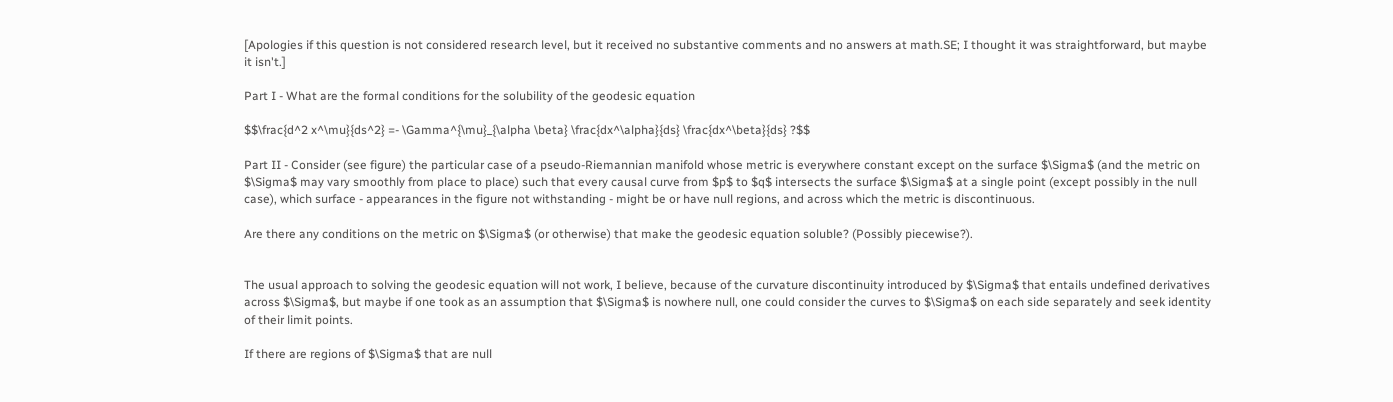[Apologies if this question is not considered research level, but it received no substantive comments and no answers at math.SE; I thought it was straightforward, but maybe it isn't.]

Part I - What are the formal conditions for the solubility of the geodesic equation

$$\frac{d^2 x^\mu}{ds^2} =- \Gamma^{\mu}_{\alpha \beta} \frac{dx^\alpha}{ds} \frac{dx^\beta}{ds} ?$$

Part II - Consider (see figure) the particular case of a pseudo-Riemannian manifold whose metric is everywhere constant except on the surface $\Sigma$ (and the metric on $\Sigma$ may vary smoothly from place to place) such that every causal curve from $p$ to $q$ intersects the surface $\Sigma$ at a single point (except possibly in the null case), which surface - appearances in the figure not withstanding - might be or have null regions, and across which the metric is discontinuous.

Are there any conditions on the metric on $\Sigma$ (or otherwise) that make the geodesic equation soluble? (Possibly piecewise?).


The usual approach to solving the geodesic equation will not work, I believe, because of the curvature discontinuity introduced by $\Sigma$ that entails undefined derivatives across $\Sigma$, but maybe if one took as an assumption that $\Sigma$ is nowhere null, one could consider the curves to $\Sigma$ on each side separately and seek identity of their limit points.

If there are regions of $\Sigma$ that are null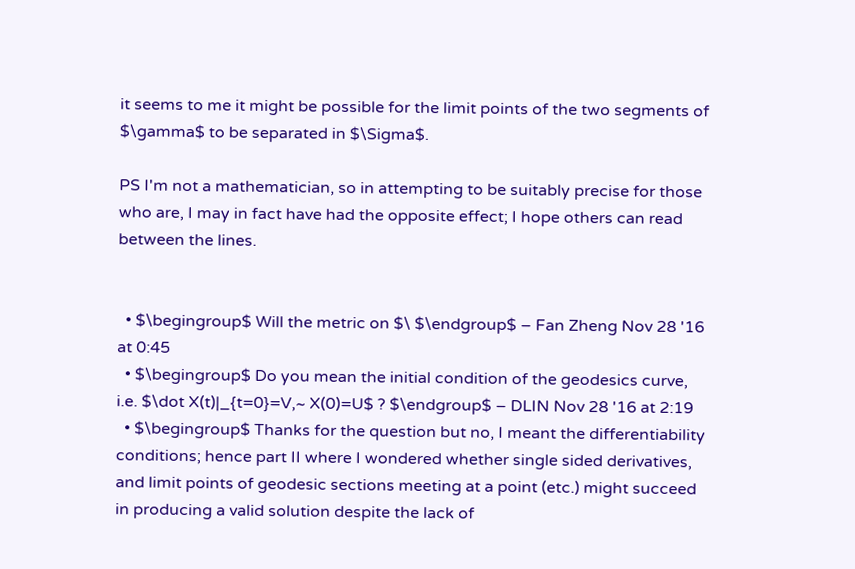it seems to me it might be possible for the limit points of the two segments of $\gamma$ to be separated in $\Sigma$.

PS I'm not a mathematician, so in attempting to be suitably precise for those who are, I may in fact have had the opposite effect; I hope others can read between the lines.


  • $\begingroup$ Will the metric on $\ $\endgroup$ – Fan Zheng Nov 28 '16 at 0:45
  • $\begingroup$ Do you mean the initial condition of the geodesics curve, i.e. $\dot X(t)|_{t=0}=V,~ X(0)=U$ ? $\endgroup$ – DLIN Nov 28 '16 at 2:19
  • $\begingroup$ Thanks for the question but no, I meant the differentiability conditions; hence part II where I wondered whether single sided derivatives, and limit points of geodesic sections meeting at a point (etc.) might succeed in producing a valid solution despite the lack of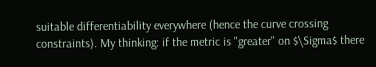suitable differentiability everywhere (hence the curve crossing constraints). My thinking: if the metric is "greater" on $\Sigma$ there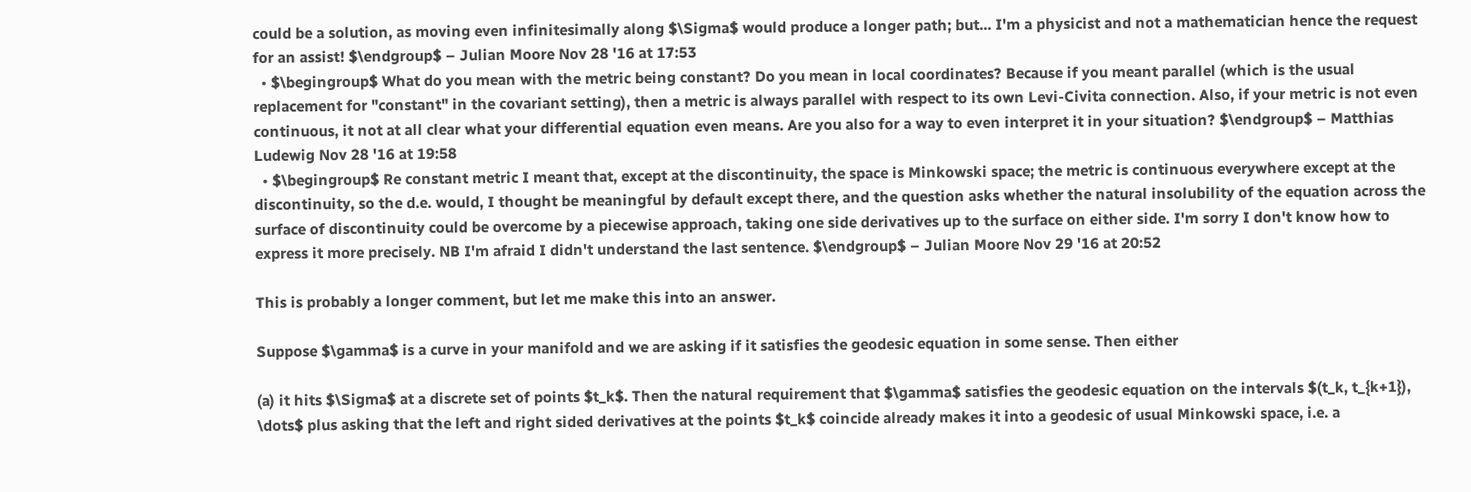could be a solution, as moving even infinitesimally along $\Sigma$ would produce a longer path; but... I'm a physicist and not a mathematician hence the request for an assist! $\endgroup$ – Julian Moore Nov 28 '16 at 17:53
  • $\begingroup$ What do you mean with the metric being constant? Do you mean in local coordinates? Because if you meant parallel (which is the usual replacement for "constant" in the covariant setting), then a metric is always parallel with respect to its own Levi-Civita connection. Also, if your metric is not even continuous, it not at all clear what your differential equation even means. Are you also for a way to even interpret it in your situation? $\endgroup$ – Matthias Ludewig Nov 28 '16 at 19:58
  • $\begingroup$ Re constant metric I meant that, except at the discontinuity, the space is Minkowski space; the metric is continuous everywhere except at the discontinuity, so the d.e. would, I thought be meaningful by default except there, and the question asks whether the natural insolubility of the equation across the surface of discontinuity could be overcome by a piecewise approach, taking one side derivatives up to the surface on either side. I'm sorry I don't know how to express it more precisely. NB I'm afraid I didn't understand the last sentence. $\endgroup$ – Julian Moore Nov 29 '16 at 20:52

This is probably a longer comment, but let me make this into an answer.

Suppose $\gamma$ is a curve in your manifold and we are asking if it satisfies the geodesic equation in some sense. Then either

(a) it hits $\Sigma$ at a discrete set of points $t_k$. Then the natural requirement that $\gamma$ satisfies the geodesic equation on the intervals $(t_k, t_{k+1}), \dots$ plus asking that the left and right sided derivatives at the points $t_k$ coincide already makes it into a geodesic of usual Minkowski space, i.e. a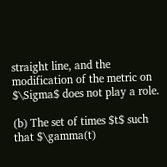straight line, and the modification of the metric on $\Sigma$ does not play a role.

(b) The set of times $t$ such that $\gamma(t)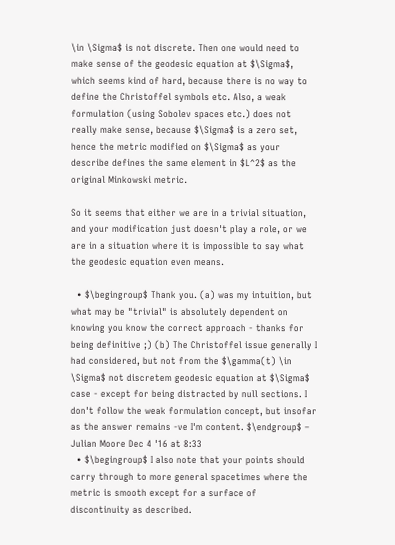\in \Sigma$ is not discrete. Then one would need to make sense of the geodesic equation at $\Sigma$, which seems kind of hard, because there is no way to define the Christoffel symbols etc. Also, a weak formulation (using Sobolev spaces etc.) does not really make sense, because $\Sigma$ is a zero set, hence the metric modified on $\Sigma$ as your describe defines the same element in $L^2$ as the original Minkowski metric.

So it seems that either we are in a trivial situation, and your modification just doesn't play a role, or we are in a situation where it is impossible to say what the geodesic equation even means.

  • $\begingroup$ Thank you. (a) was my intuition, but what may be "trivial" is absolutely dependent on knowing you know the correct approach - thanks for being definitive ;) (b) The Christoffel issue generally I had considered, but not from the $\gamma(t) \in \Sigma$ not discretem geodesic equation at $\Sigma$ case - except for being distracted by null sections. I don't follow the weak formulation concept, but insofar as the answer remains -ve I'm content. $\endgroup$ – Julian Moore Dec 4 '16 at 8:33
  • $\begingroup$ I also note that your points should carry through to more general spacetimes where the metric is smooth except for a surface of discontinuity as described.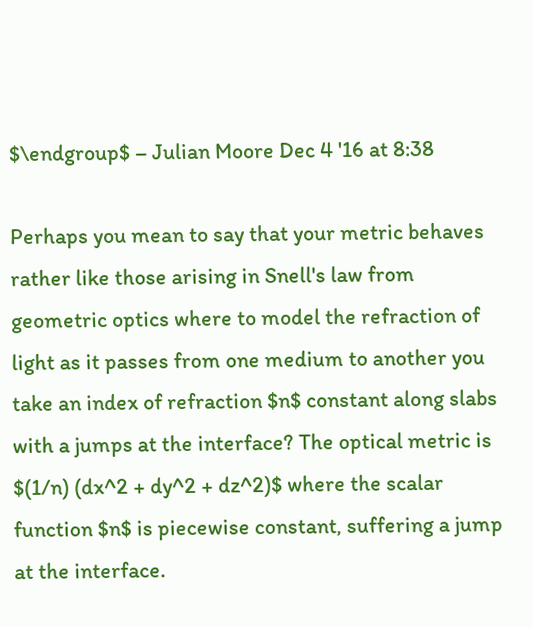$\endgroup$ – Julian Moore Dec 4 '16 at 8:38

Perhaps you mean to say that your metric behaves rather like those arising in Snell's law from geometric optics where to model the refraction of light as it passes from one medium to another you take an index of refraction $n$ constant along slabs with a jumps at the interface? The optical metric is $(1/n) (dx^2 + dy^2 + dz^2)$ where the scalar function $n$ is piecewise constant, suffering a jump at the interface.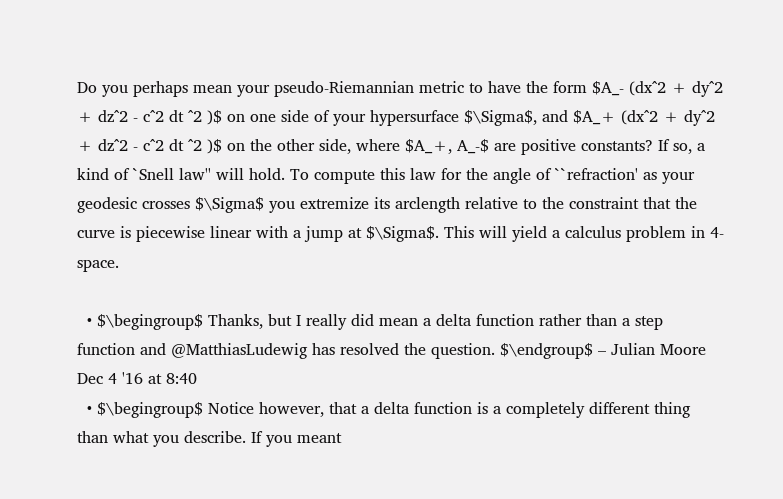Do you perhaps mean your pseudo-Riemannian metric to have the form $A_- (dx^2 + dy^2 + dz^2 - c^2 dt ^2 )$ on one side of your hypersurface $\Sigma$, and $A_+ (dx^2 + dy^2 + dz^2 - c^2 dt ^2 )$ on the other side, where $A_+, A_-$ are positive constants? If so, a kind of `Snell law'' will hold. To compute this law for the angle of ``refraction' as your geodesic crosses $\Sigma$ you extremize its arclength relative to the constraint that the curve is piecewise linear with a jump at $\Sigma$. This will yield a calculus problem in 4-space.

  • $\begingroup$ Thanks, but I really did mean a delta function rather than a step function and @MatthiasLudewig has resolved the question. $\endgroup$ – Julian Moore Dec 4 '16 at 8:40
  • $\begingroup$ Notice however, that a delta function is a completely different thing than what you describe. If you meant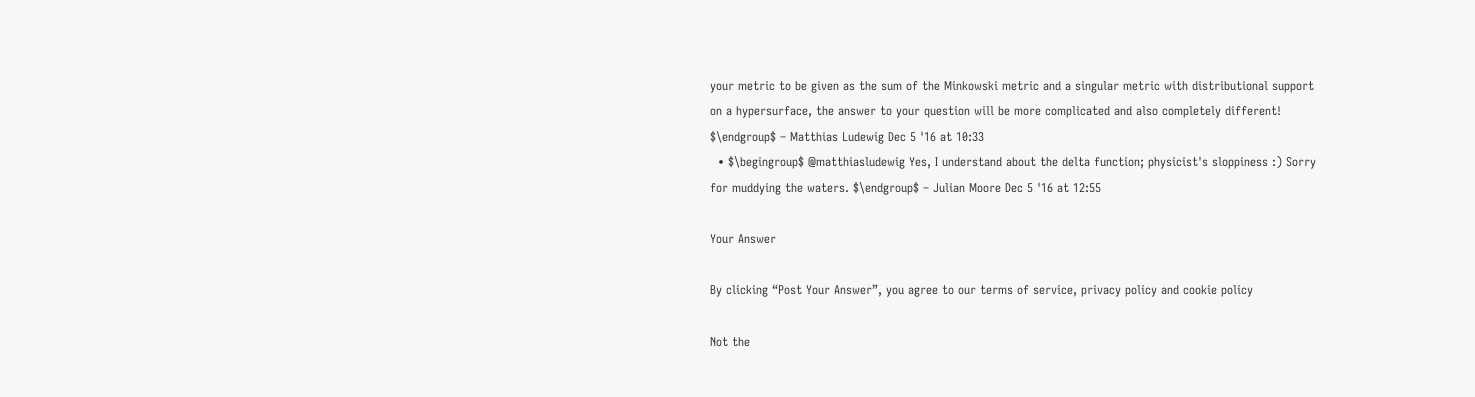your metric to be given as the sum of the Minkowski metric and a singular metric with distributional support on a hypersurface, the answer to your question will be more complicated and also completely different! $\endgroup$ – Matthias Ludewig Dec 5 '16 at 10:33
  • $\begingroup$ @matthiasludewig Yes, I understand about the delta function; physicist's sloppiness :) Sorry for muddying the waters. $\endgroup$ – Julian Moore Dec 5 '16 at 12:55

Your Answer

By clicking “Post Your Answer”, you agree to our terms of service, privacy policy and cookie policy

Not the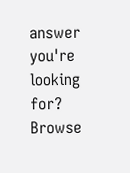answer you're looking for? Browse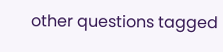other questions tagged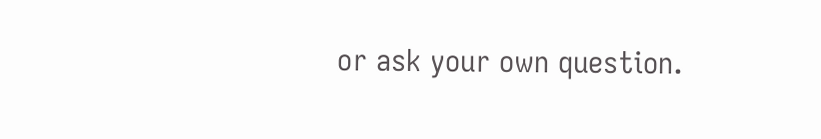or ask your own question.